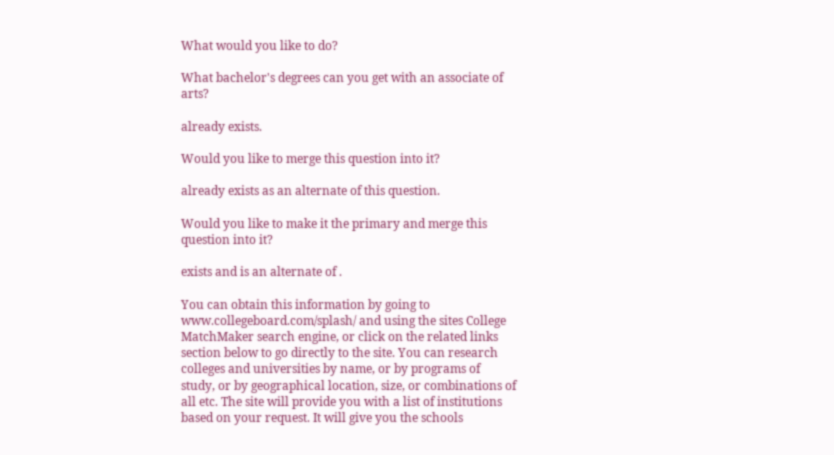What would you like to do?

What bachelor's degrees can you get with an associate of arts?

already exists.

Would you like to merge this question into it?

already exists as an alternate of this question.

Would you like to make it the primary and merge this question into it?

exists and is an alternate of .

You can obtain this information by going to www.collegeboard.com/splash/ and using the sites College MatchMaker search engine, or click on the related links section below to go directly to the site. You can research colleges and universities by name, or by programs of study, or by geographical location, size, or combinations of all etc. The site will provide you with a list of institutions based on your request. It will give you the schools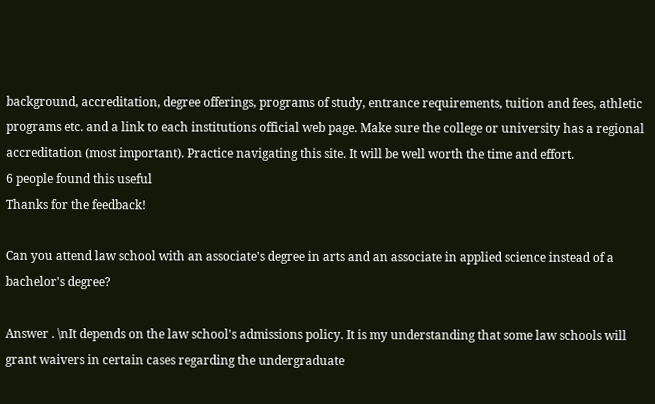background, accreditation, degree offerings, programs of study, entrance requirements, tuition and fees, athletic programs etc. and a link to each institutions official web page. Make sure the college or university has a regional accreditation (most important). Practice navigating this site. It will be well worth the time and effort.
6 people found this useful
Thanks for the feedback!

Can you attend law school with an associate's degree in arts and an associate in applied science instead of a bachelor's degree?

Answer . \nIt depends on the law school's admissions policy. It is my understanding that some law schools will grant waivers in certain cases regarding the undergraduate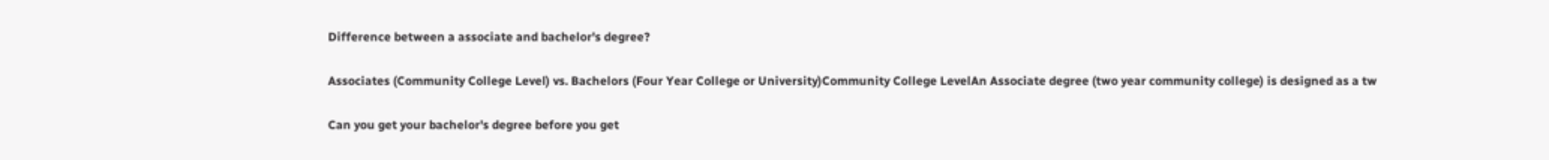Difference between a associate and bachelor's degree?

Associates (Community College Level) vs. Bachelors (Four Year College or University)Community College LevelAn Associate degree (two year community college) is designed as a tw

Can you get your bachelor's degree before you get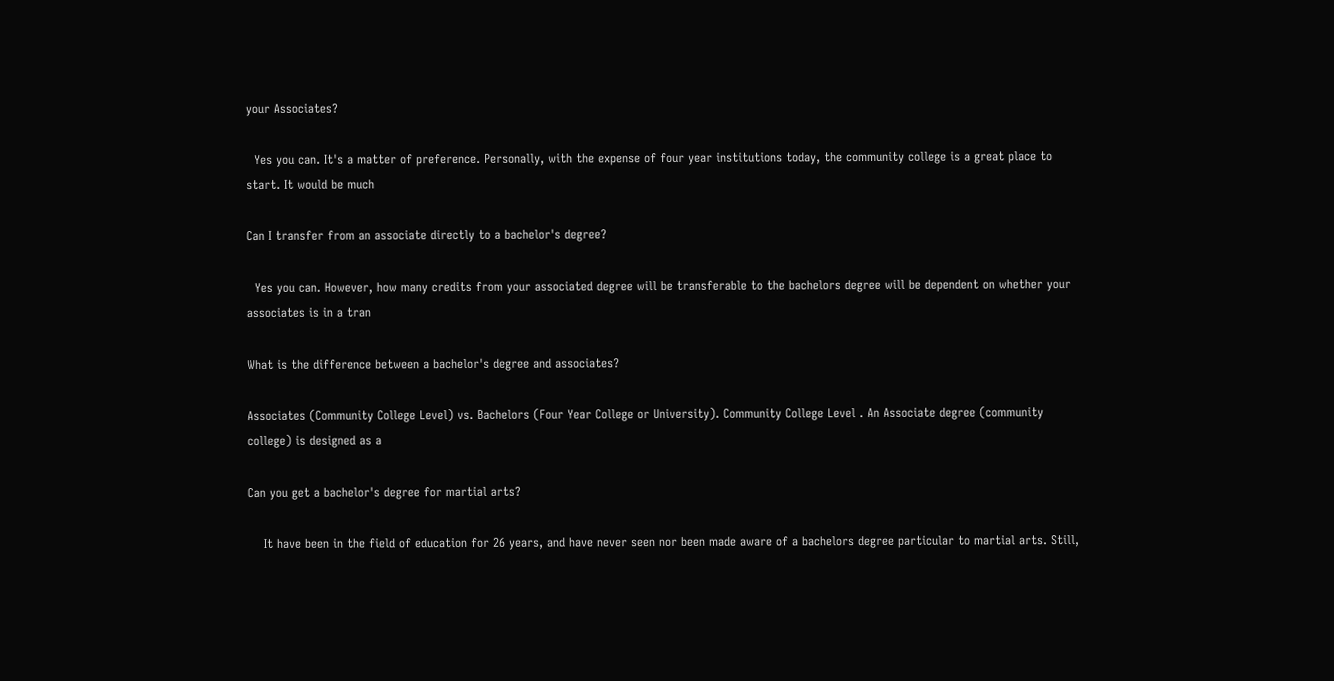your Associates?

  Yes you can. It's a matter of preference. Personally, with the expense of four year institutions today, the community college is a great place to start. It would be much

Can I transfer from an associate directly to a bachelor's degree?

  Yes you can. However, how many credits from your associated degree will be transferable to the bachelors degree will be dependent on whether your associates is in a tran

What is the difference between a bachelor's degree and associates?

Associates (Community College Level) vs. Bachelors (Four Year College or University). Community College Level . An Associate degree (community college) is designed as a

Can you get a bachelor's degree for martial arts?

    It have been in the field of education for 26 years, and have never seen nor been made aware of a bachelors degree particular to martial arts. Still,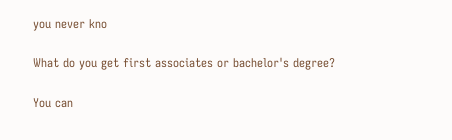you never kno

What do you get first associates or bachelor's degree?

You can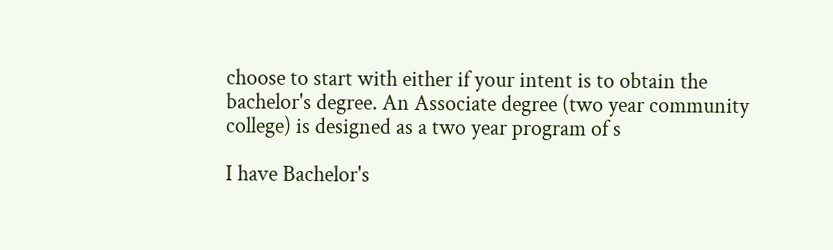choose to start with either if your intent is to obtain the bachelor's degree. An Associate degree (two year community college) is designed as a two year program of s

I have Bachelor's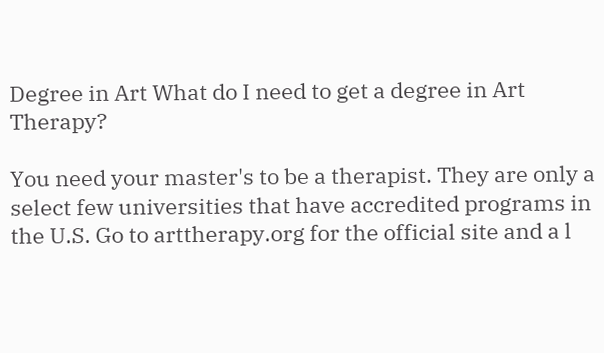Degree in Art What do I need to get a degree in Art Therapy?

You need your master's to be a therapist. They are only a select few universities that have accredited programs in the U.S. Go to arttherapy.org for the official site and a l